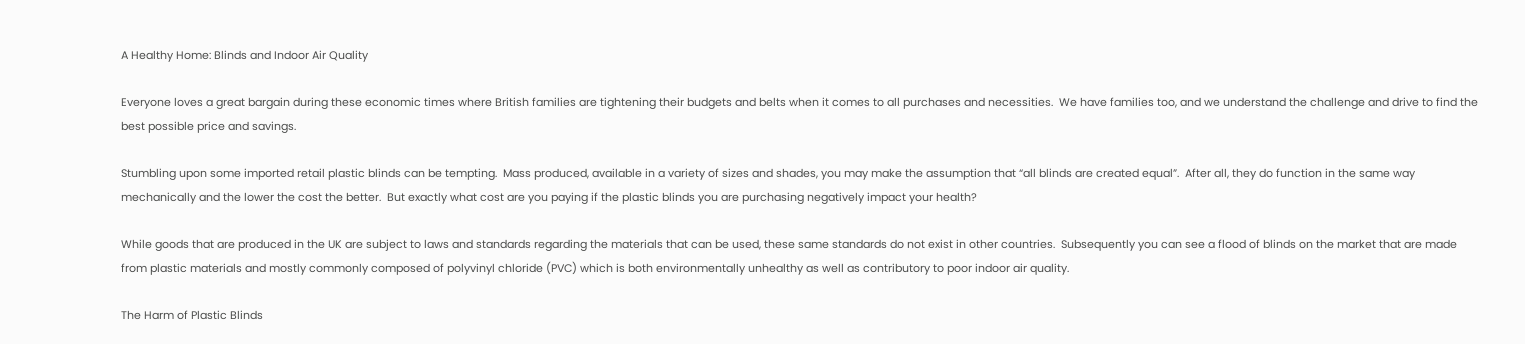A Healthy Home: Blinds and Indoor Air Quality

Everyone loves a great bargain during these economic times where British families are tightening their budgets and belts when it comes to all purchases and necessities.  We have families too, and we understand the challenge and drive to find the best possible price and savings.

Stumbling upon some imported retail plastic blinds can be tempting.  Mass produced, available in a variety of sizes and shades, you may make the assumption that “all blinds are created equal”.  After all, they do function in the same way mechanically and the lower the cost the better.  But exactly what cost are you paying if the plastic blinds you are purchasing negatively impact your health?

While goods that are produced in the UK are subject to laws and standards regarding the materials that can be used, these same standards do not exist in other countries.  Subsequently you can see a flood of blinds on the market that are made from plastic materials and mostly commonly composed of polyvinyl chloride (PVC) which is both environmentally unhealthy as well as contributory to poor indoor air quality.

The Harm of Plastic Blinds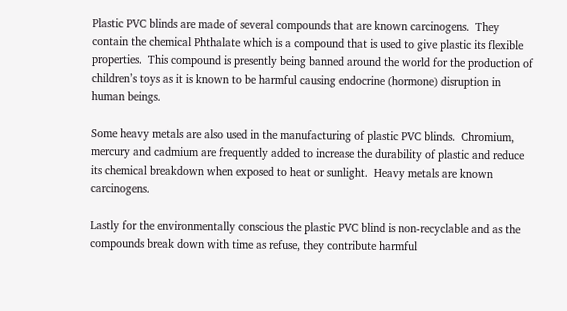Plastic PVC blinds are made of several compounds that are known carcinogens.  They contain the chemical Phthalate which is a compound that is used to give plastic its flexible properties.  This compound is presently being banned around the world for the production of children’s toys as it is known to be harmful causing endocrine (hormone) disruption in human beings.

Some heavy metals are also used in the manufacturing of plastic PVC blinds.  Chromium, mercury and cadmium are frequently added to increase the durability of plastic and reduce its chemical breakdown when exposed to heat or sunlight.  Heavy metals are known carcinogens.

Lastly for the environmentally conscious the plastic PVC blind is non-recyclable and as the compounds break down with time as refuse, they contribute harmful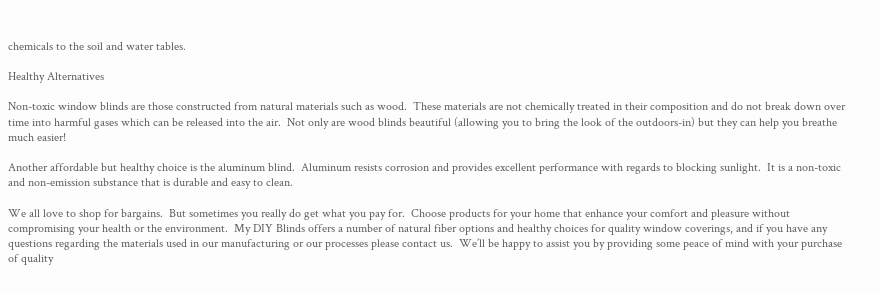chemicals to the soil and water tables.

Healthy Alternatives

Non-toxic window blinds are those constructed from natural materials such as wood.  These materials are not chemically treated in their composition and do not break down over time into harmful gases which can be released into the air.  Not only are wood blinds beautiful (allowing you to bring the look of the outdoors-in) but they can help you breathe much easier!

Another affordable but healthy choice is the aluminum blind.  Aluminum resists corrosion and provides excellent performance with regards to blocking sunlight.  It is a non-toxic and non-emission substance that is durable and easy to clean.

We all love to shop for bargains.  But sometimes you really do get what you pay for.  Choose products for your home that enhance your comfort and pleasure without compromising your health or the environment.  My DIY Blinds offers a number of natural fiber options and healthy choices for quality window coverings, and if you have any questions regarding the materials used in our manufacturing or our processes please contact us.  We’ll be happy to assist you by providing some peace of mind with your purchase of quality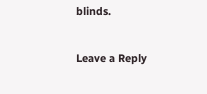blinds.

Leave a Reply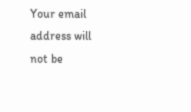Your email address will not be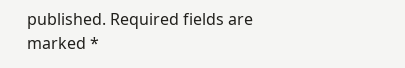published. Required fields are marked *